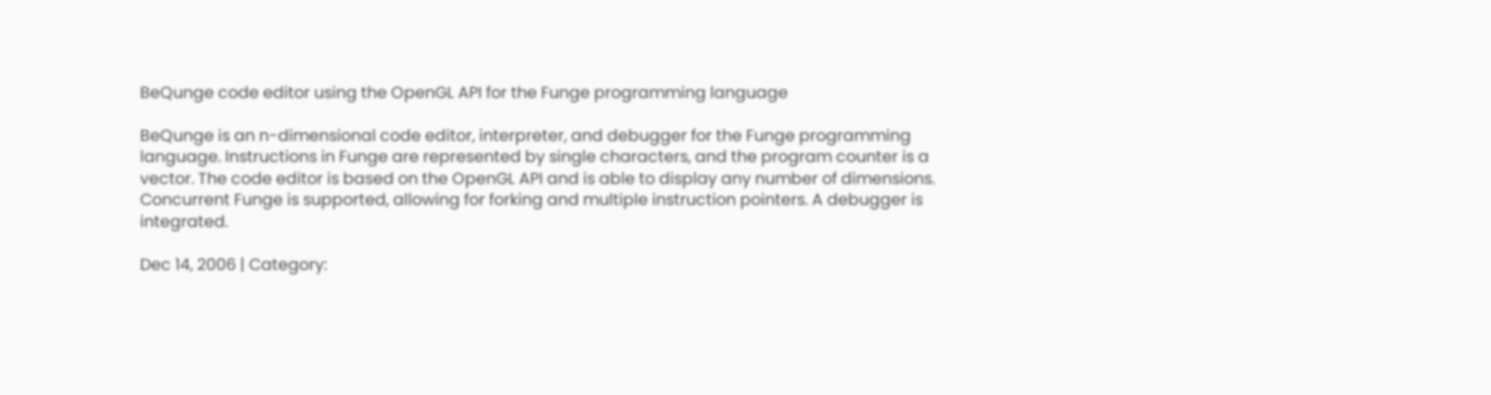BeQunge code editor using the OpenGL API for the Funge programming language

BeQunge is an n-dimensional code editor, interpreter, and debugger for the Funge programming language. Instructions in Funge are represented by single characters, and the program counter is a vector. The code editor is based on the OpenGL API and is able to display any number of dimensions. Concurrent Funge is supported, allowing for forking and multiple instruction pointers. A debugger is integrated.

Dec 14, 2006 | Category: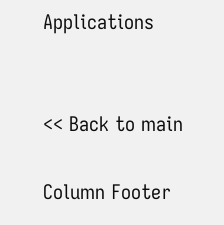Applications


<< Back to main

Column Footer